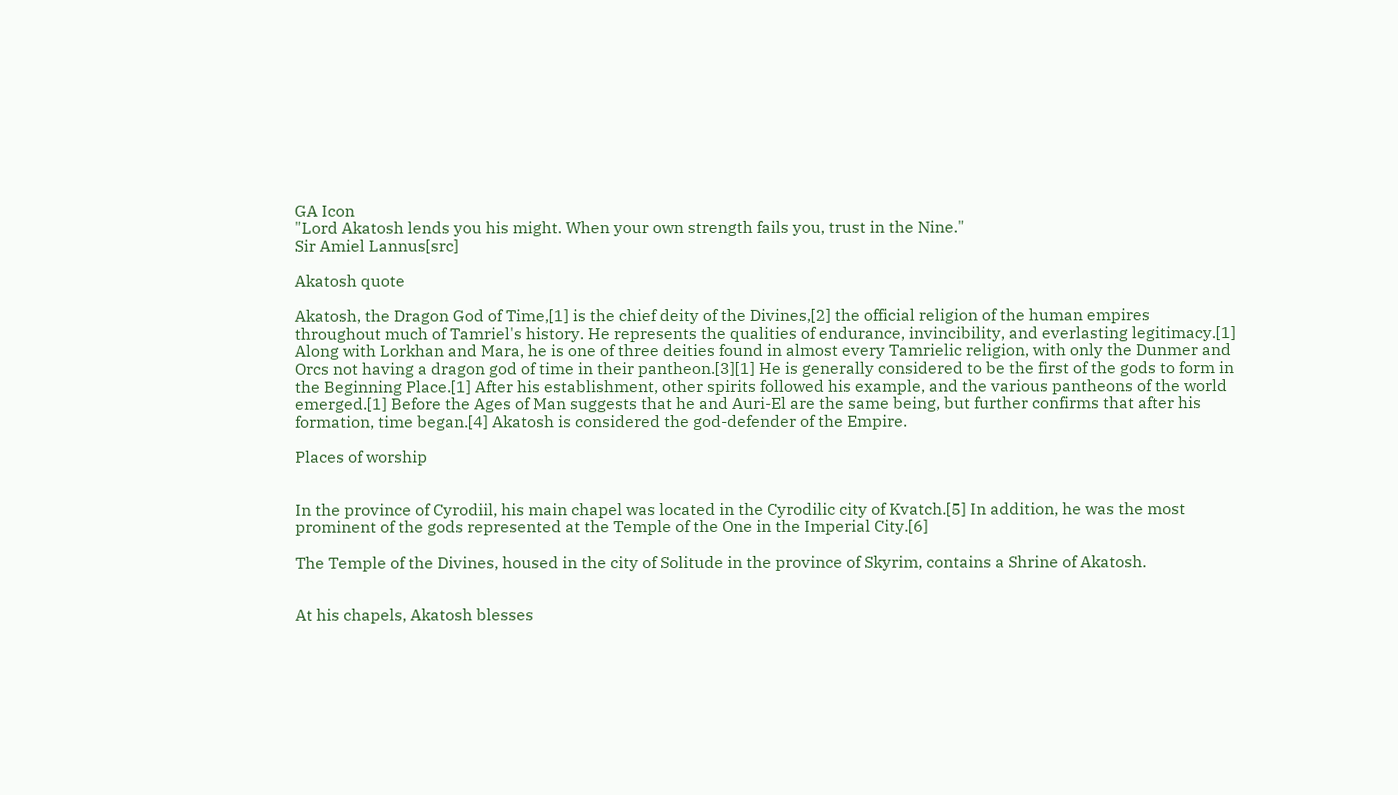GA Icon
"Lord Akatosh lends you his might. When your own strength fails you, trust in the Nine."
Sir Amiel Lannus[src]

Akatosh quote

Akatosh, the Dragon God of Time,[1] is the chief deity of the Divines,[2] the official religion of the human empires throughout much of Tamriel's history. He represents the qualities of endurance, invincibility, and everlasting legitimacy.[1] Along with Lorkhan and Mara, he is one of three deities found in almost every Tamrielic religion, with only the Dunmer and Orcs not having a dragon god of time in their pantheon.[3][1] He is generally considered to be the first of the gods to form in the Beginning Place.[1] After his establishment, other spirits followed his example, and the various pantheons of the world emerged.[1] Before the Ages of Man suggests that he and Auri-El are the same being, but further confirms that after his formation, time began.[4] Akatosh is considered the god-defender of the Empire.

Places of worship


In the province of Cyrodiil, his main chapel was located in the Cyrodilic city of Kvatch.[5] In addition, he was the most prominent of the gods represented at the Temple of the One in the Imperial City.[6]

The Temple of the Divines, housed in the city of Solitude in the province of Skyrim, contains a Shrine of Akatosh.


At his chapels, Akatosh blesses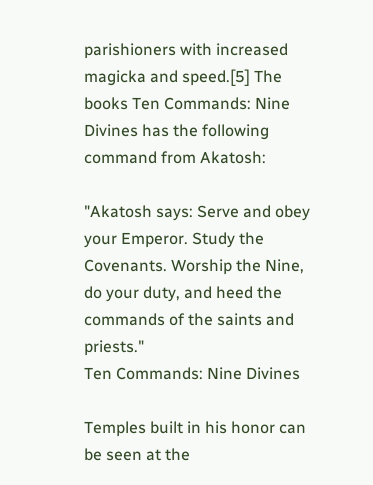parishioners with increased magicka and speed.[5] The books Ten Commands: Nine Divines has the following command from Akatosh:

"Akatosh says: Serve and obey your Emperor. Study the Covenants. Worship the Nine, do your duty, and heed the commands of the saints and priests."
Ten Commands: Nine Divines

Temples built in his honor can be seen at the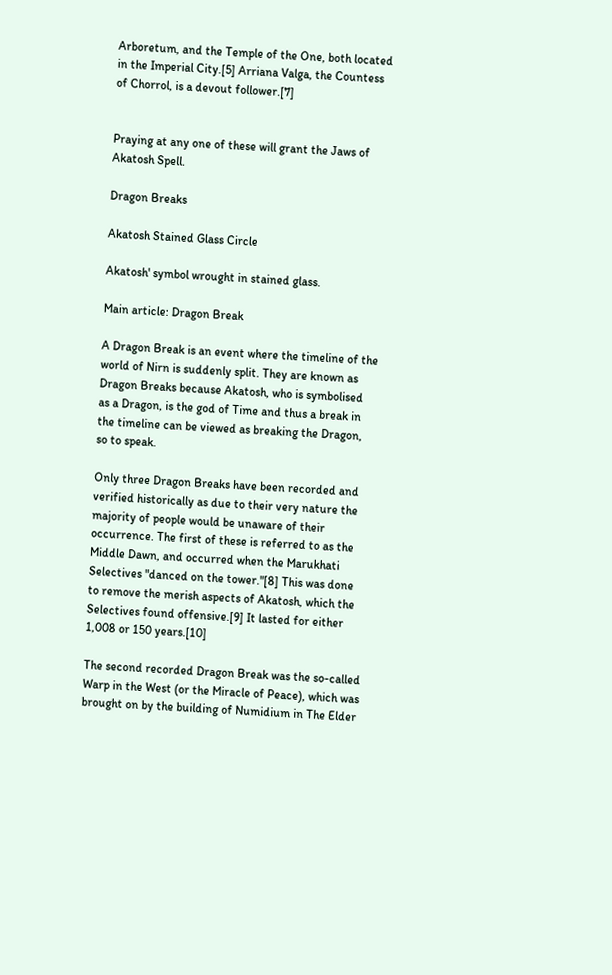Arboretum, and the Temple of the One, both located in the Imperial City.[5] Arriana Valga, the Countess of Chorrol, is a devout follower.[7]


Praying at any one of these will grant the Jaws of Akatosh Spell.

Dragon Breaks

Akatosh Stained Glass Circle

Akatosh' symbol wrought in stained glass.

Main article: Dragon Break

A Dragon Break is an event where the timeline of the world of Nirn is suddenly split. They are known as Dragon Breaks because Akatosh, who is symbolised as a Dragon, is the god of Time and thus a break in the timeline can be viewed as breaking the Dragon, so to speak.

Only three Dragon Breaks have been recorded and verified historically as due to their very nature the majority of people would be unaware of their occurrence. The first of these is referred to as the Middle Dawn, and occurred when the Marukhati Selectives "danced on the tower."[8] This was done to remove the merish aspects of Akatosh, which the Selectives found offensive.[9] It lasted for either 1,008 or 150 years.[10]

The second recorded Dragon Break was the so-called Warp in the West (or the Miracle of Peace), which was brought on by the building of Numidium in The Elder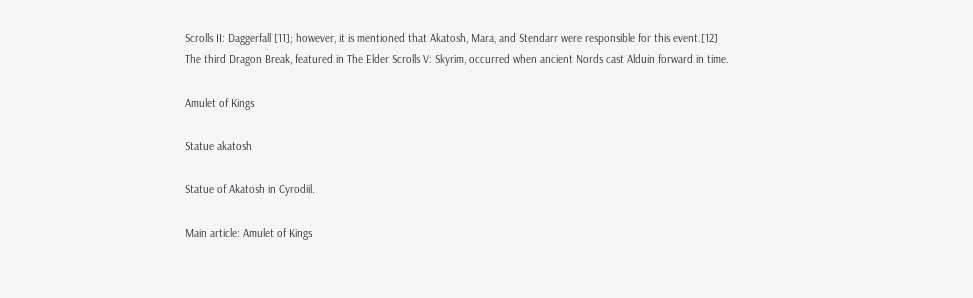Scrolls II: Daggerfall [11]; however, it is mentioned that Akatosh, Mara, and Stendarr were responsible for this event.[12] The third Dragon Break, featured in The Elder Scrolls V: Skyrim, occurred when ancient Nords cast Alduin forward in time.

Amulet of Kings

Statue akatosh

Statue of Akatosh in Cyrodiil.

Main article: Amulet of Kings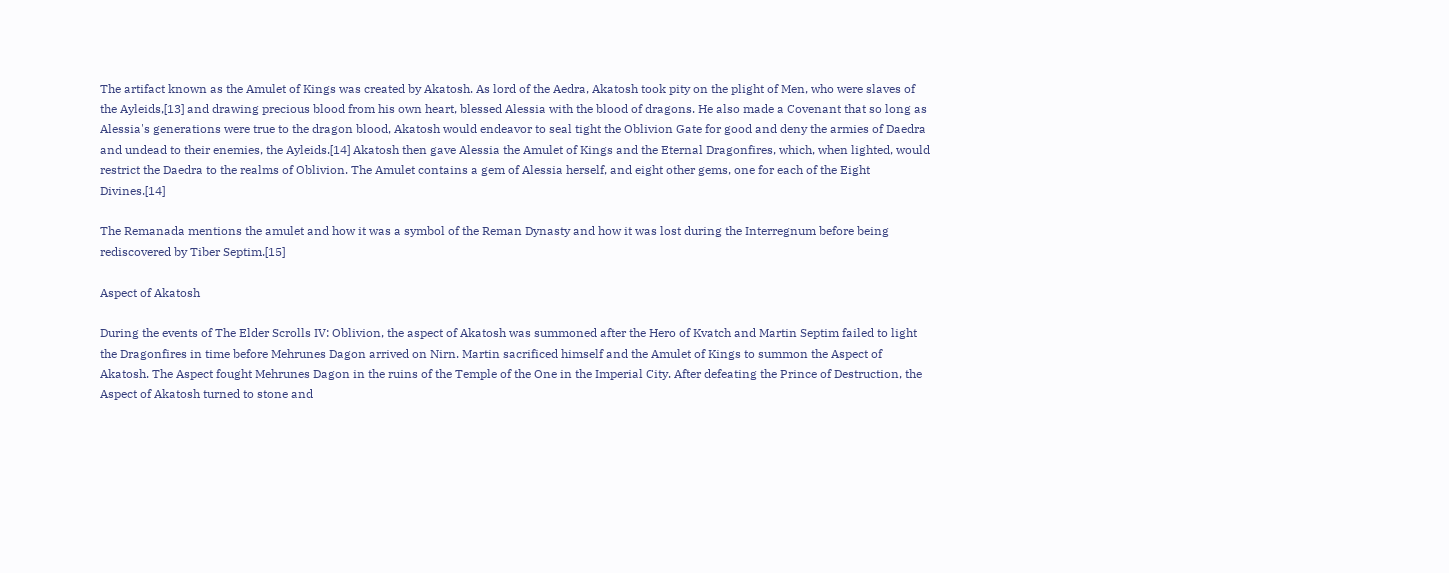The artifact known as the Amulet of Kings was created by Akatosh. As lord of the Aedra, Akatosh took pity on the plight of Men, who were slaves of the Ayleids,[13] and drawing precious blood from his own heart, blessed Alessia with the blood of dragons. He also made a Covenant that so long as Alessia's generations were true to the dragon blood, Akatosh would endeavor to seal tight the Oblivion Gate for good and deny the armies of Daedra and undead to their enemies, the Ayleids.[14] Akatosh then gave Alessia the Amulet of Kings and the Eternal Dragonfires, which, when lighted, would restrict the Daedra to the realms of Oblivion. The Amulet contains a gem of Alessia herself, and eight other gems, one for each of the Eight Divines.[14]

The Remanada mentions the amulet and how it was a symbol of the Reman Dynasty and how it was lost during the Interregnum before being rediscovered by Tiber Septim.[15]

Aspect of Akatosh

During the events of The Elder Scrolls IV: Oblivion, the aspect of Akatosh was summoned after the Hero of Kvatch and Martin Septim failed to light the Dragonfires in time before Mehrunes Dagon arrived on Nirn. Martin sacrificed himself and the Amulet of Kings to summon the Aspect of Akatosh. The Aspect fought Mehrunes Dagon in the ruins of the Temple of the One in the Imperial City. After defeating the Prince of Destruction, the Aspect of Akatosh turned to stone and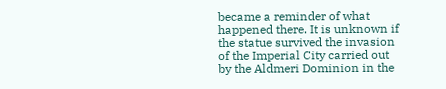became a reminder of what happened there. It is unknown if the statue survived the invasion of the Imperial City carried out by the Aldmeri Dominion in the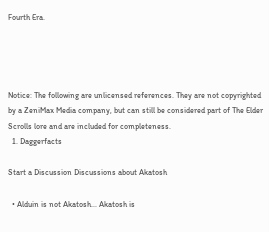Fourth Era.




Notice: The following are unlicensed references. They are not copyrighted by a ZeniMax Media company, but can still be considered part of The Elder Scrolls lore and are included for completeness.
  1. Daggerfacts

Start a Discussion Discussions about Akatosh

  • Alduin is not Akatosh... Akatosh is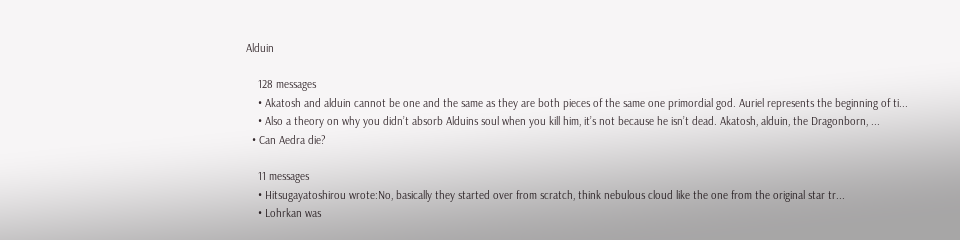Alduin

    128 messages
    • Akatosh and alduin cannot be one and the same as they are both pieces of the same one primordial god. Auriel represents the beginning of ti...
    • Also a theory on why you didn’t absorb Alduins soul when you kill him, it’s not because he isn’t dead. Akatosh, alduin, the Dragonborn, ...
  • Can Aedra die?

    11 messages
    • Hitsugayatoshirou wrote:No, basically they started over from scratch, think nebulous cloud like the one from the original star tr...
    • Lohrkan was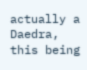actually a Daedra, this being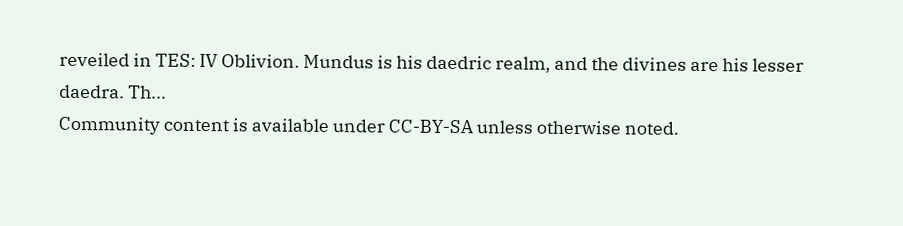reveiled in TES: IV Oblivion. Mundus is his daedric realm, and the divines are his lesser daedra. Th...
Community content is available under CC-BY-SA unless otherwise noted.